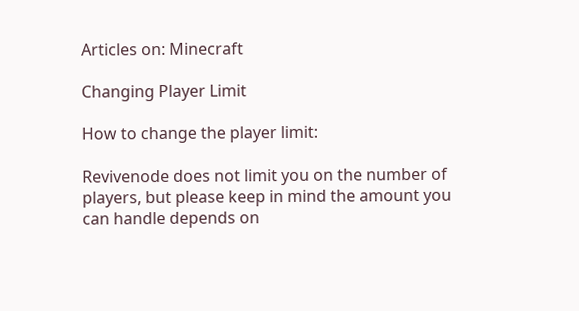Articles on: Minecraft

Changing Player Limit

How to change the player limit:

Revivenode does not limit you on the number of players, but please keep in mind the amount you can handle depends on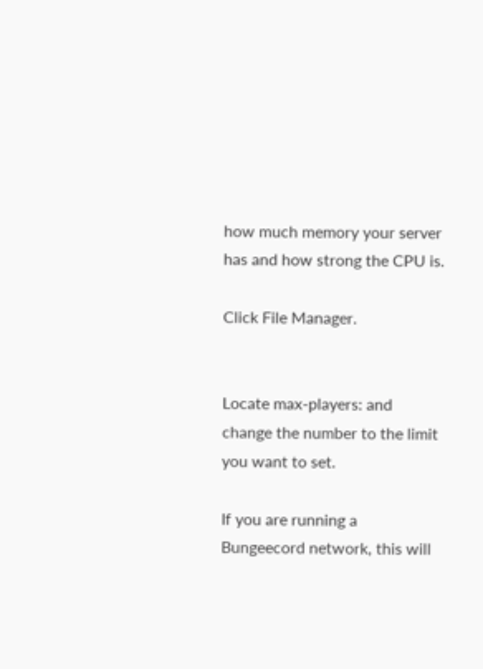how much memory your server has and how strong the CPU is.

Click File Manager.


Locate max-players: and change the number to the limit you want to set.

If you are running a Bungeecord network, this will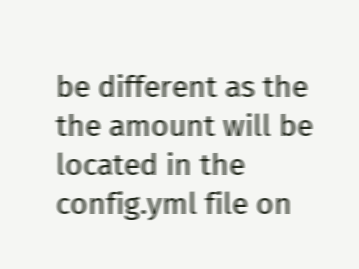be different as the the amount will be located in the config.yml file on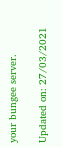your bungee server.

Updated on: 27/03/2021